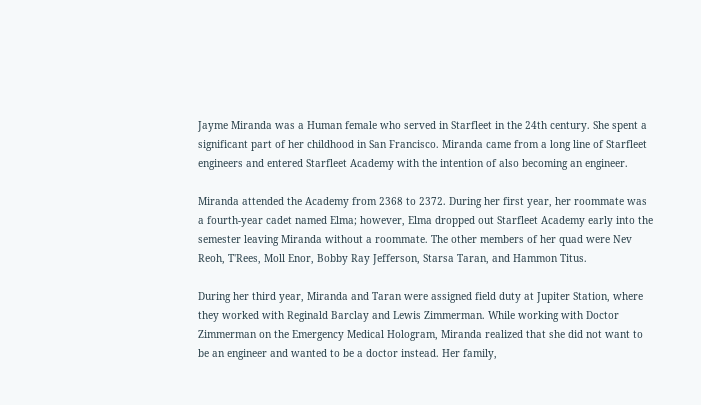Jayme Miranda was a Human female who served in Starfleet in the 24th century. She spent a significant part of her childhood in San Francisco. Miranda came from a long line of Starfleet engineers and entered Starfleet Academy with the intention of also becoming an engineer.

Miranda attended the Academy from 2368 to 2372. During her first year, her roommate was a fourth-year cadet named Elma; however, Elma dropped out Starfleet Academy early into the semester leaving Miranda without a roommate. The other members of her quad were Nev Reoh, T'Rees, Moll Enor, Bobby Ray Jefferson, Starsa Taran, and Hammon Titus.

During her third year, Miranda and Taran were assigned field duty at Jupiter Station, where they worked with Reginald Barclay and Lewis Zimmerman. While working with Doctor Zimmerman on the Emergency Medical Hologram, Miranda realized that she did not want to be an engineer and wanted to be a doctor instead. Her family,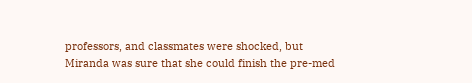professors, and classmates were shocked, but Miranda was sure that she could finish the pre-med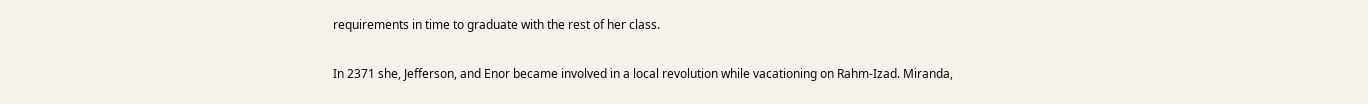requirements in time to graduate with the rest of her class.

In 2371 she, Jefferson, and Enor became involved in a local revolution while vacationing on Rahm-Izad. Miranda,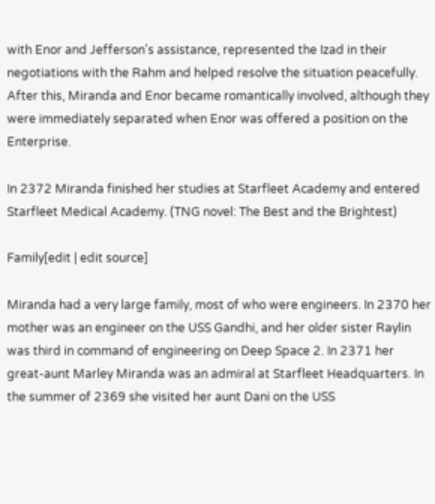with Enor and Jefferson's assistance, represented the Izad in their negotiations with the Rahm and helped resolve the situation peacefully. After this, Miranda and Enor became romantically involved, although they were immediately separated when Enor was offered a position on the Enterprise.

In 2372 Miranda finished her studies at Starfleet Academy and entered Starfleet Medical Academy. (TNG novel: The Best and the Brightest)

Family[edit | edit source]

Miranda had a very large family, most of who were engineers. In 2370 her mother was an engineer on the USS Gandhi, and her older sister Raylin was third in command of engineering on Deep Space 2. In 2371 her great-aunt Marley Miranda was an admiral at Starfleet Headquarters. In the summer of 2369 she visited her aunt Dani on the USS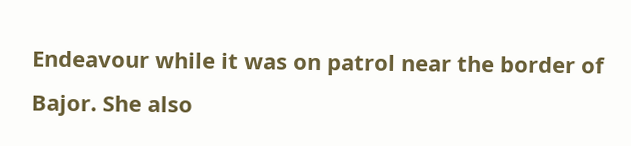Endeavour while it was on patrol near the border of Bajor. She also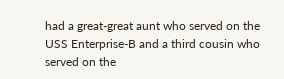had a great-great aunt who served on the USS Enterprise-B and a third cousin who served on the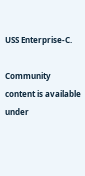USS Enterprise-C.

Community content is available under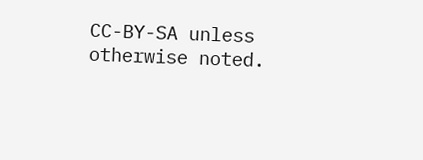CC-BY-SA unless otherwise noted.